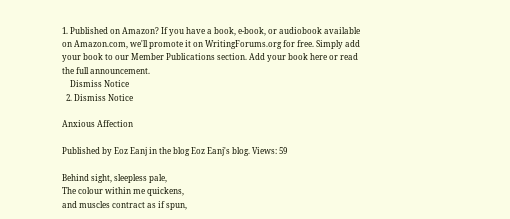1. Published on Amazon? If you have a book, e-book, or audiobook available on Amazon.com, we'll promote it on WritingForums.org for free. Simply add your book to our Member Publications section. Add your book here or read the full announcement.
    Dismiss Notice
  2. Dismiss Notice

Anxious Affection

Published by Eoz Eanj in the blog Eoz Eanj's blog. Views: 59

Behind sight, sleepless pale,
The colour within me quickens,
and muscles contract as if spun,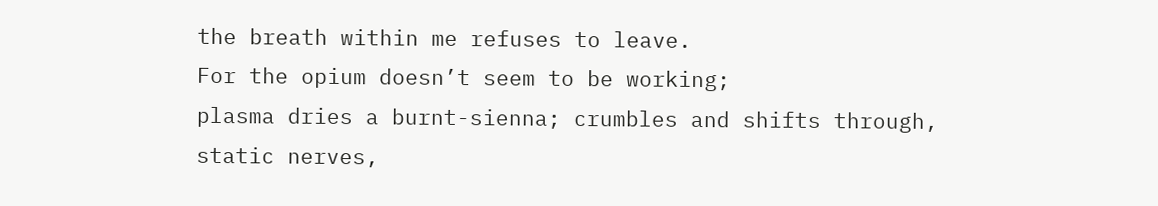the breath within me refuses to leave.
For the opium doesn’t seem to be working;
plasma dries a burnt-sienna; crumbles and shifts through,
static nerves,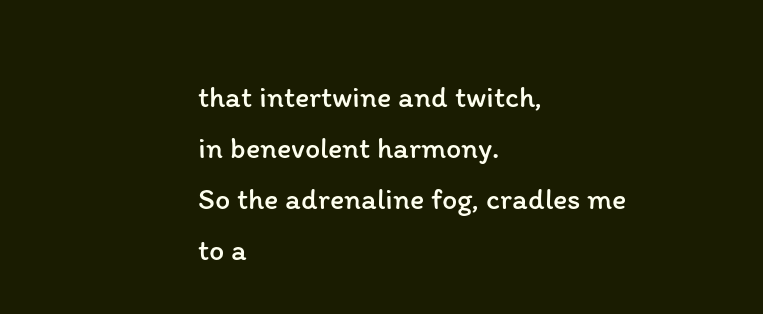that intertwine and twitch,
in benevolent harmony.
So the adrenaline fog, cradles me
to a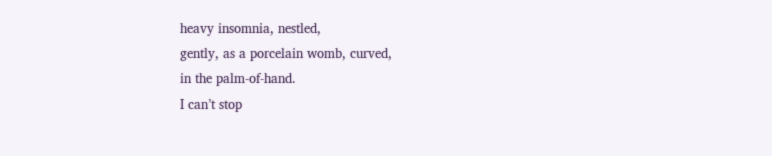heavy insomnia, nestled,
gently, as a porcelain womb, curved,
in the palm-of-hand.
I can’t stop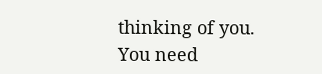thinking of you.
You need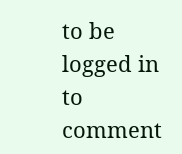to be logged in to comment